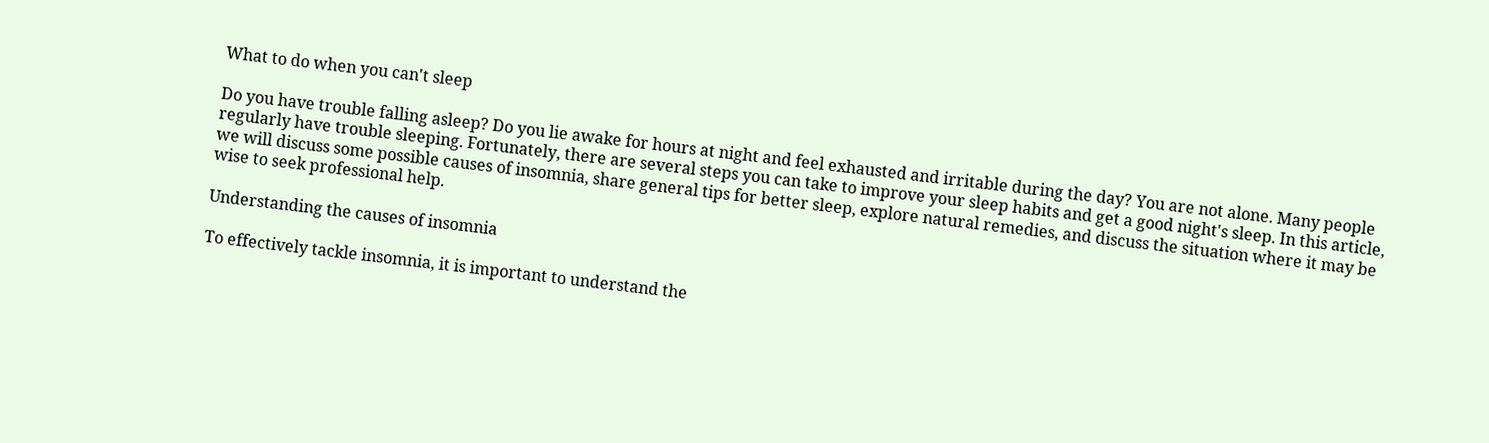What to do when you can't sleep

Do you have trouble falling asleep? Do you lie awake for hours at night and feel exhausted and irritable during the day? You are not alone. Many people regularly have trouble sleeping. Fortunately, there are several steps you can take to improve your sleep habits and get a good night's sleep. In this article, we will discuss some possible causes of insomnia, share general tips for better sleep, explore natural remedies, and discuss the situation where it may be wise to seek professional help.

Understanding the causes of insomnia

To effectively tackle insomnia, it is important to understand the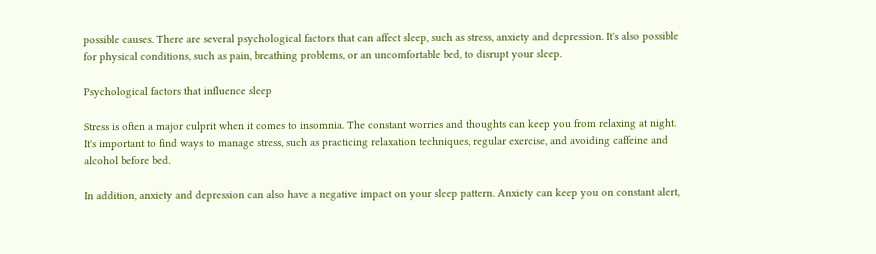possible causes. There are several psychological factors that can affect sleep, such as stress, anxiety and depression. It's also possible for physical conditions, such as pain, breathing problems, or an uncomfortable bed, to disrupt your sleep.

Psychological factors that influence sleep

Stress is often a major culprit when it comes to insomnia. The constant worries and thoughts can keep you from relaxing at night. It's important to find ways to manage stress, such as practicing relaxation techniques, regular exercise, and avoiding caffeine and alcohol before bed.

In addition, anxiety and depression can also have a negative impact on your sleep pattern. Anxiety can keep you on constant alert,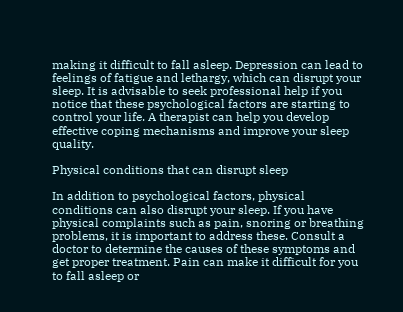making it difficult to fall asleep. Depression can lead to feelings of fatigue and lethargy, which can disrupt your sleep. It is advisable to seek professional help if you notice that these psychological factors are starting to control your life. A therapist can help you develop effective coping mechanisms and improve your sleep quality.

Physical conditions that can disrupt sleep

In addition to psychological factors, physical conditions can also disrupt your sleep. If you have physical complaints such as pain, snoring or breathing problems, it is important to address these. Consult a doctor to determine the causes of these symptoms and get proper treatment. Pain can make it difficult for you to fall asleep or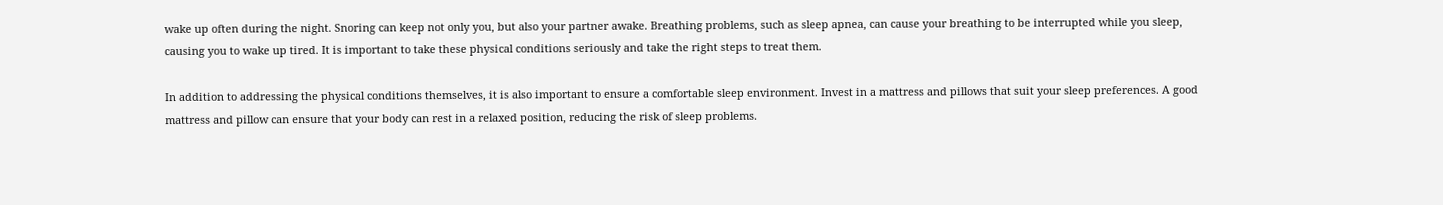wake up often during the night. Snoring can keep not only you, but also your partner awake. Breathing problems, such as sleep apnea, can cause your breathing to be interrupted while you sleep, causing you to wake up tired. It is important to take these physical conditions seriously and take the right steps to treat them.

In addition to addressing the physical conditions themselves, it is also important to ensure a comfortable sleep environment. Invest in a mattress and pillows that suit your sleep preferences. A good mattress and pillow can ensure that your body can rest in a relaxed position, reducing the risk of sleep problems.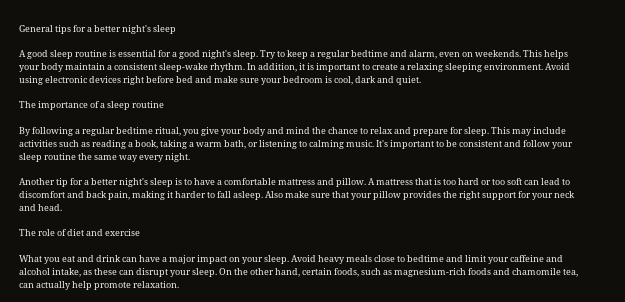General tips for a better night's sleep

A good sleep routine is essential for a good night's sleep. Try to keep a regular bedtime and alarm, even on weekends. This helps your body maintain a consistent sleep-wake rhythm. In addition, it is important to create a relaxing sleeping environment. Avoid using electronic devices right before bed and make sure your bedroom is cool, dark and quiet.

The importance of a sleep routine

By following a regular bedtime ritual, you give your body and mind the chance to relax and prepare for sleep. This may include activities such as reading a book, taking a warm bath, or listening to calming music. It's important to be consistent and follow your sleep routine the same way every night.

Another tip for a better night's sleep is to have a comfortable mattress and pillow. A mattress that is too hard or too soft can lead to discomfort and back pain, making it harder to fall asleep. Also make sure that your pillow provides the right support for your neck and head.

The role of diet and exercise

What you eat and drink can have a major impact on your sleep. Avoid heavy meals close to bedtime and limit your caffeine and alcohol intake, as these can disrupt your sleep. On the other hand, certain foods, such as magnesium-rich foods and chamomile tea, can actually help promote relaxation.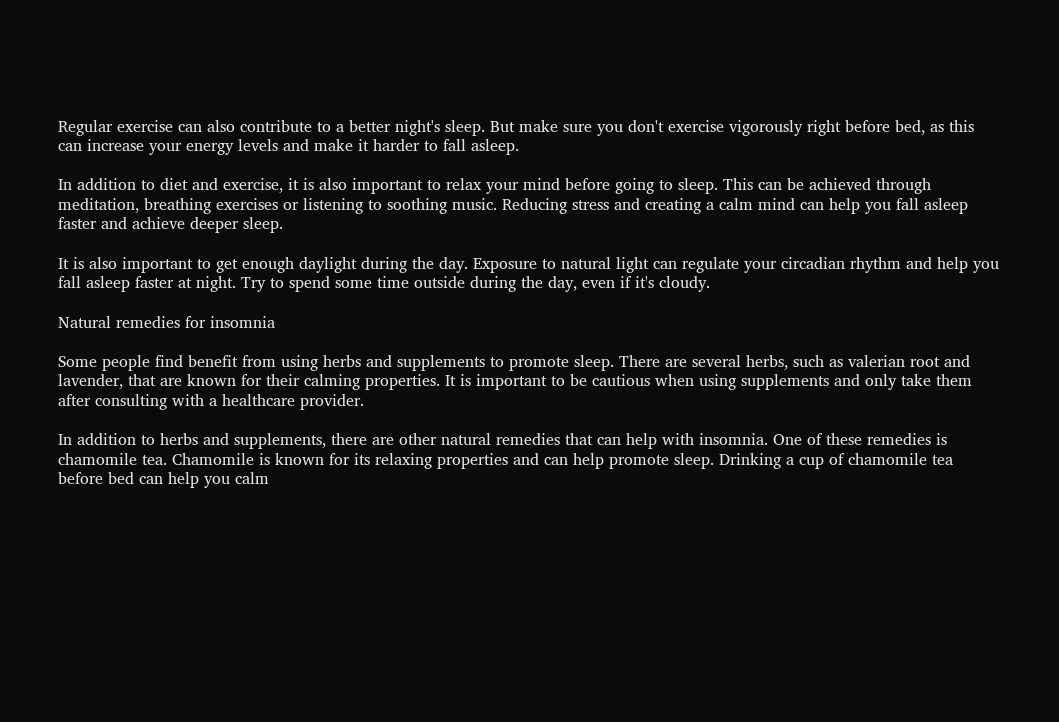Regular exercise can also contribute to a better night's sleep. But make sure you don't exercise vigorously right before bed, as this can increase your energy levels and make it harder to fall asleep.

In addition to diet and exercise, it is also important to relax your mind before going to sleep. This can be achieved through meditation, breathing exercises or listening to soothing music. Reducing stress and creating a calm mind can help you fall asleep faster and achieve deeper sleep.

It is also important to get enough daylight during the day. Exposure to natural light can regulate your circadian rhythm and help you fall asleep faster at night. Try to spend some time outside during the day, even if it's cloudy.

Natural remedies for insomnia

Some people find benefit from using herbs and supplements to promote sleep. There are several herbs, such as valerian root and lavender, that are known for their calming properties. It is important to be cautious when using supplements and only take them after consulting with a healthcare provider.

In addition to herbs and supplements, there are other natural remedies that can help with insomnia. One of these remedies is chamomile tea. Chamomile is known for its relaxing properties and can help promote sleep. Drinking a cup of chamomile tea before bed can help you calm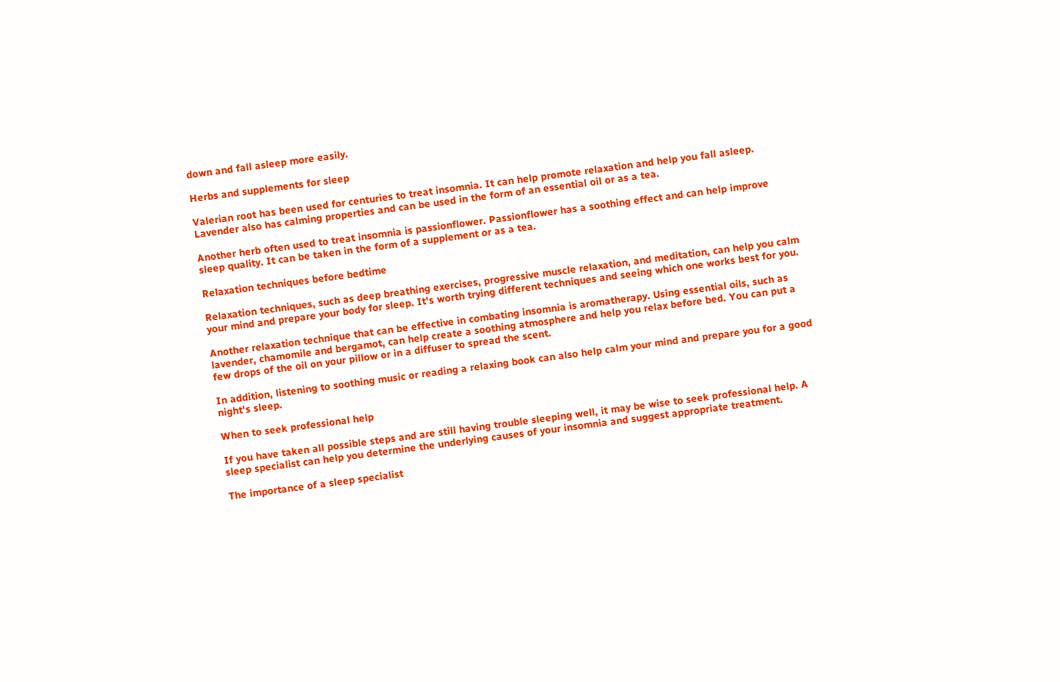down and fall asleep more easily.

Herbs and supplements for sleep

Valerian root has been used for centuries to treat insomnia. It can help promote relaxation and help you fall asleep. Lavender also has calming properties and can be used in the form of an essential oil or as a tea.

Another herb often used to treat insomnia is passionflower. Passionflower has a soothing effect and can help improve sleep quality. It can be taken in the form of a supplement or as a tea.

Relaxation techniques before bedtime

Relaxation techniques, such as deep breathing exercises, progressive muscle relaxation, and meditation, can help you calm your mind and prepare your body for sleep. It's worth trying different techniques and seeing which one works best for you.

Another relaxation technique that can be effective in combating insomnia is aromatherapy. Using essential oils, such as lavender, chamomile and bergamot, can help create a soothing atmosphere and help you relax before bed. You can put a few drops of the oil on your pillow or in a diffuser to spread the scent.

In addition, listening to soothing music or reading a relaxing book can also help calm your mind and prepare you for a good night's sleep.

When to seek professional help

If you have taken all possible steps and are still having trouble sleeping well, it may be wise to seek professional help. A sleep specialist can help you determine the underlying causes of your insomnia and suggest appropriate treatment.

The importance of a sleep specialist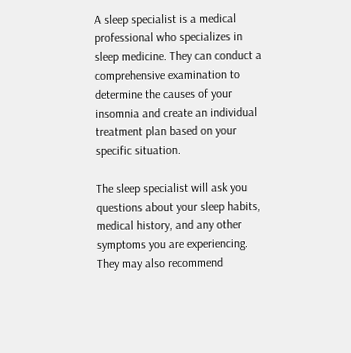A sleep specialist is a medical professional who specializes in sleep medicine. They can conduct a comprehensive examination to determine the causes of your insomnia and create an individual treatment plan based on your specific situation.

The sleep specialist will ask you questions about your sleep habits, medical history, and any other symptoms you are experiencing. They may also recommend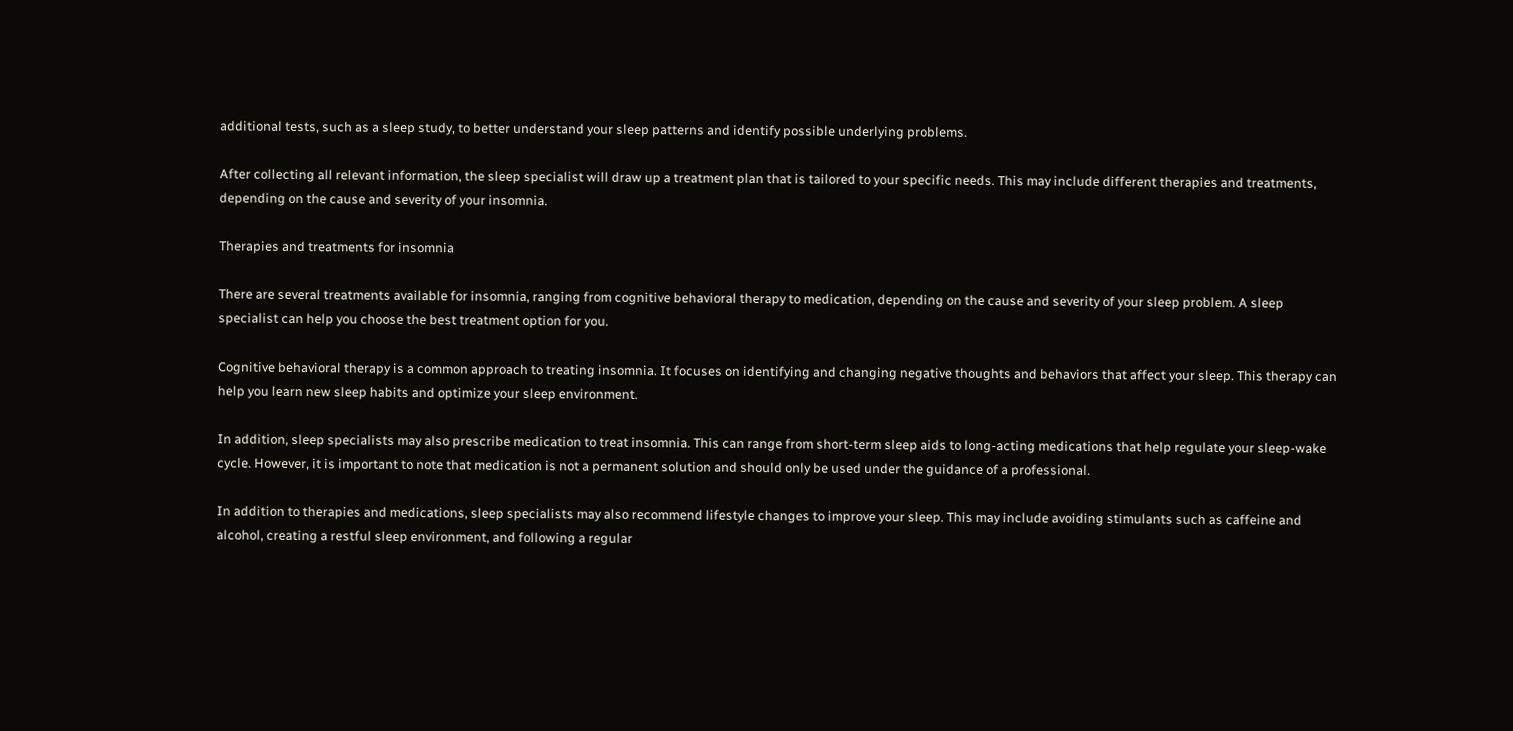additional tests, such as a sleep study, to better understand your sleep patterns and identify possible underlying problems.

After collecting all relevant information, the sleep specialist will draw up a treatment plan that is tailored to your specific needs. This may include different therapies and treatments, depending on the cause and severity of your insomnia.

Therapies and treatments for insomnia

There are several treatments available for insomnia, ranging from cognitive behavioral therapy to medication, depending on the cause and severity of your sleep problem. A sleep specialist can help you choose the best treatment option for you.

Cognitive behavioral therapy is a common approach to treating insomnia. It focuses on identifying and changing negative thoughts and behaviors that affect your sleep. This therapy can help you learn new sleep habits and optimize your sleep environment.

In addition, sleep specialists may also prescribe medication to treat insomnia. This can range from short-term sleep aids to long-acting medications that help regulate your sleep-wake cycle. However, it is important to note that medication is not a permanent solution and should only be used under the guidance of a professional.

In addition to therapies and medications, sleep specialists may also recommend lifestyle changes to improve your sleep. This may include avoiding stimulants such as caffeine and alcohol, creating a restful sleep environment, and following a regular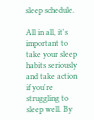sleep schedule.

All in all, it's important to take your sleep habits seriously and take action if you're struggling to sleep well. By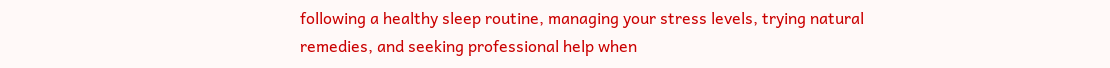following a healthy sleep routine, managing your stress levels, trying natural remedies, and seeking professional help when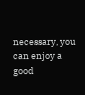necessary, you can enjoy a good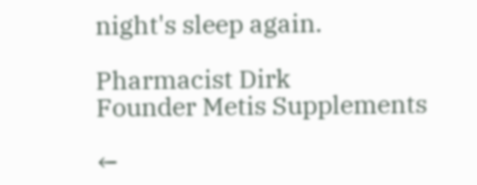night's sleep again.

Pharmacist Dirk
Founder Metis Supplements

←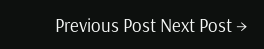Previous Post Next Post →